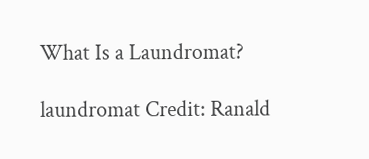What Is a Laundromat?

laundromat Credit: Ranald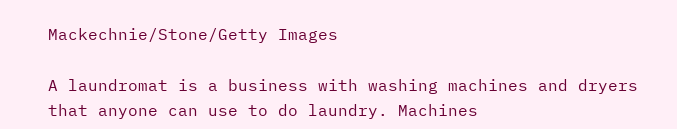Mackechnie/Stone/Getty Images

A laundromat is a business with washing machines and dryers that anyone can use to do laundry. Machines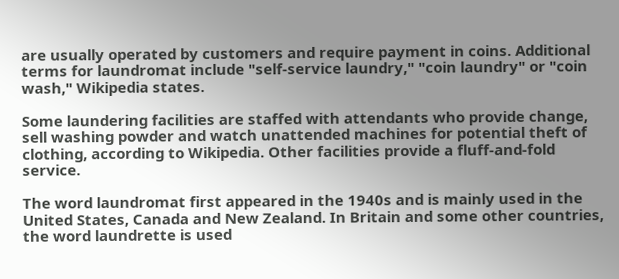are usually operated by customers and require payment in coins. Additional terms for laundromat include "self-service laundry," "coin laundry" or "coin wash," Wikipedia states.

Some laundering facilities are staffed with attendants who provide change, sell washing powder and watch unattended machines for potential theft of clothing, according to Wikipedia. Other facilities provide a fluff-and-fold service.

The word laundromat first appeared in the 1940s and is mainly used in the United States, Canada and New Zealand. In Britain and some other countries, the word laundrette is used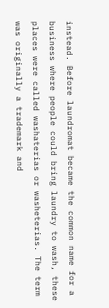instead. Before laundromat became the common name for a business where people could bring laundry to wash, these places were called washaterias or washeterias. The term was originally a trademark and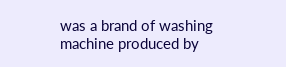was a brand of washing machine produced by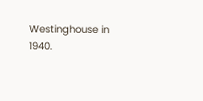Westinghouse in 1940.